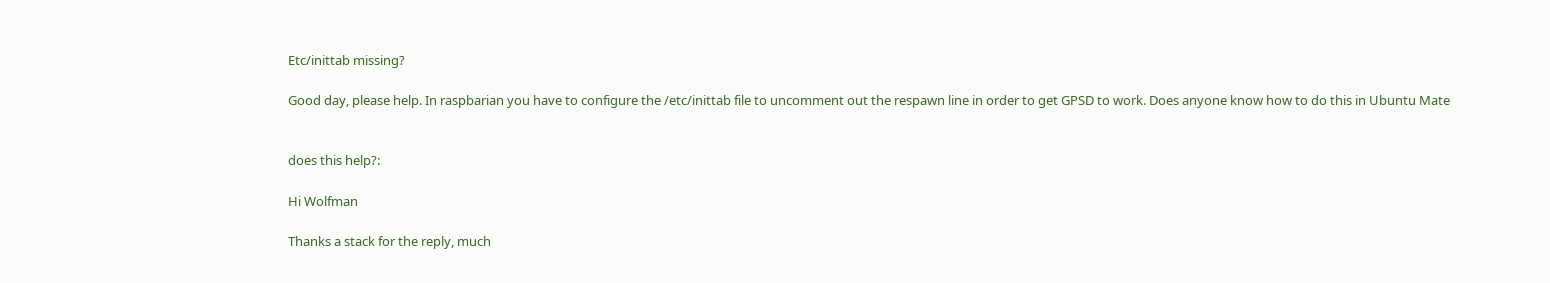Etc/inittab missing?

Good day, please help. In raspbarian you have to configure the /etc/inittab file to uncomment out the respawn line in order to get GPSD to work. Does anyone know how to do this in Ubuntu Mate


does this help?:

Hi Wolfman

Thanks a stack for the reply, much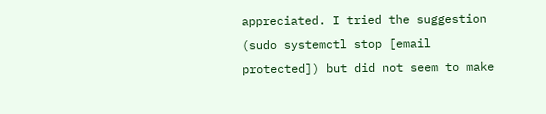appreciated. I tried the suggestion (sudo systemctl stop [email protected]) but did not seem to make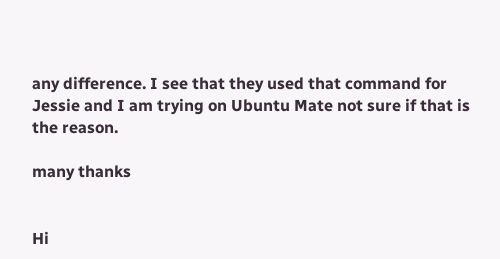any difference. I see that they used that command for Jessie and I am trying on Ubuntu Mate not sure if that is the reason.

many thanks


Hi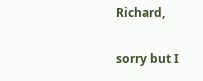Richard,

sorry but I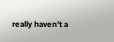really haven’t a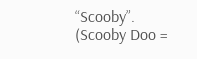“Scooby”. (Scooby Doo =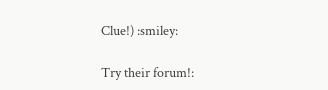Clue!) :smiley:

Try their forum!: